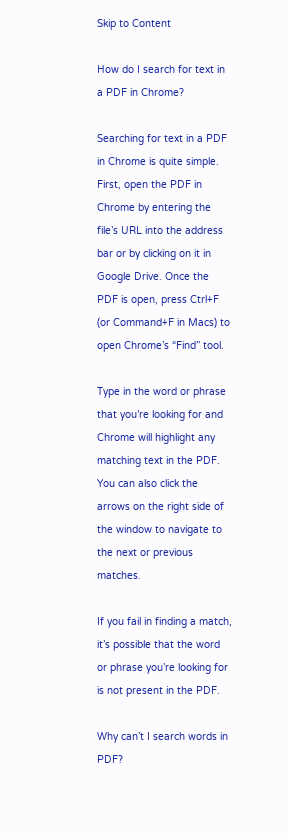Skip to Content

How do I search for text in a PDF in Chrome?

Searching for text in a PDF in Chrome is quite simple. First, open the PDF in Chrome by entering the file’s URL into the address bar or by clicking on it in Google Drive. Once the PDF is open, press Ctrl+F (or Command+F in Macs) to open Chrome’s “Find” tool.

Type in the word or phrase that you’re looking for and Chrome will highlight any matching text in the PDF. You can also click the arrows on the right side of the window to navigate to the next or previous matches.

If you fail in finding a match, it’s possible that the word or phrase you’re looking for is not present in the PDF.

Why can’t I search words in PDF?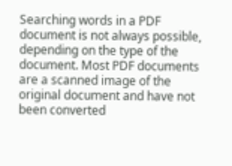Searching words in a PDF document is not always possible, depending on the type of the document. Most PDF documents are a scanned image of the original document and have not been converted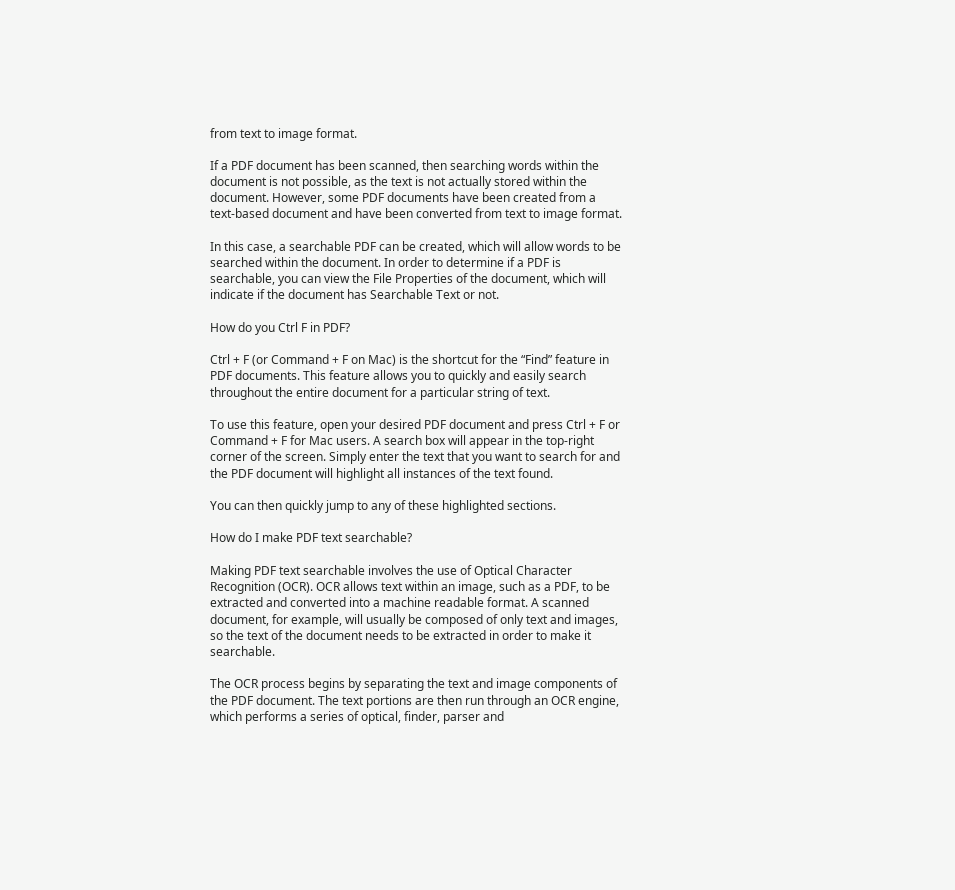from text to image format.

If a PDF document has been scanned, then searching words within the document is not possible, as the text is not actually stored within the document. However, some PDF documents have been created from a text-based document and have been converted from text to image format.

In this case, a searchable PDF can be created, which will allow words to be searched within the document. In order to determine if a PDF is searchable, you can view the File Properties of the document, which will indicate if the document has Searchable Text or not.

How do you Ctrl F in PDF?

Ctrl + F (or Command + F on Mac) is the shortcut for the “Find” feature in PDF documents. This feature allows you to quickly and easily search throughout the entire document for a particular string of text.

To use this feature, open your desired PDF document and press Ctrl + F or Command + F for Mac users. A search box will appear in the top-right corner of the screen. Simply enter the text that you want to search for and the PDF document will highlight all instances of the text found.

You can then quickly jump to any of these highlighted sections.

How do I make PDF text searchable?

Making PDF text searchable involves the use of Optical Character Recognition (OCR). OCR allows text within an image, such as a PDF, to be extracted and converted into a machine readable format. A scanned document, for example, will usually be composed of only text and images, so the text of the document needs to be extracted in order to make it searchable.

The OCR process begins by separating the text and image components of the PDF document. The text portions are then run through an OCR engine, which performs a series of optical, finder, parser and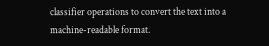classifier operations to convert the text into a machine-readable format.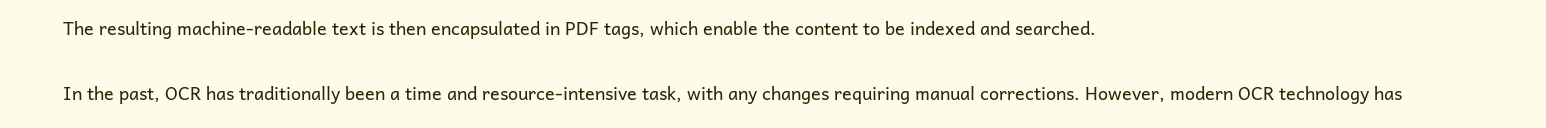The resulting machine-readable text is then encapsulated in PDF tags, which enable the content to be indexed and searched.

In the past, OCR has traditionally been a time and resource-intensive task, with any changes requiring manual corrections. However, modern OCR technology has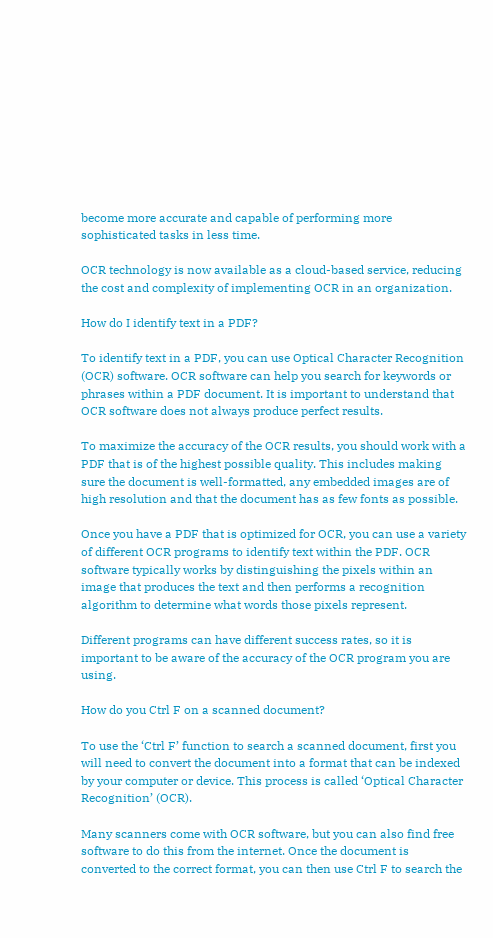become more accurate and capable of performing more sophisticated tasks in less time.

OCR technology is now available as a cloud-based service, reducing the cost and complexity of implementing OCR in an organization.

How do I identify text in a PDF?

To identify text in a PDF, you can use Optical Character Recognition (OCR) software. OCR software can help you search for keywords or phrases within a PDF document. It is important to understand that OCR software does not always produce perfect results.

To maximize the accuracy of the OCR results, you should work with a PDF that is of the highest possible quality. This includes making sure the document is well-formatted, any embedded images are of high resolution and that the document has as few fonts as possible.

Once you have a PDF that is optimized for OCR, you can use a variety of different OCR programs to identify text within the PDF. OCR software typically works by distinguishing the pixels within an image that produces the text and then performs a recognition algorithm to determine what words those pixels represent.

Different programs can have different success rates, so it is important to be aware of the accuracy of the OCR program you are using.

How do you Ctrl F on a scanned document?

To use the ‘Ctrl F’ function to search a scanned document, first you will need to convert the document into a format that can be indexed by your computer or device. This process is called ‘Optical Character Recognition’ (OCR).

Many scanners come with OCR software, but you can also find free software to do this from the internet. Once the document is converted to the correct format, you can then use Ctrl F to search the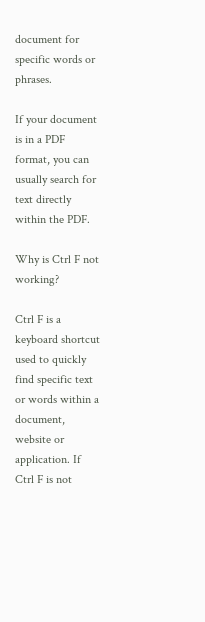document for specific words or phrases.

If your document is in a PDF format, you can usually search for text directly within the PDF.

Why is Ctrl F not working?

Ctrl F is a keyboard shortcut used to quickly find specific text or words within a document, website or application. If Ctrl F is not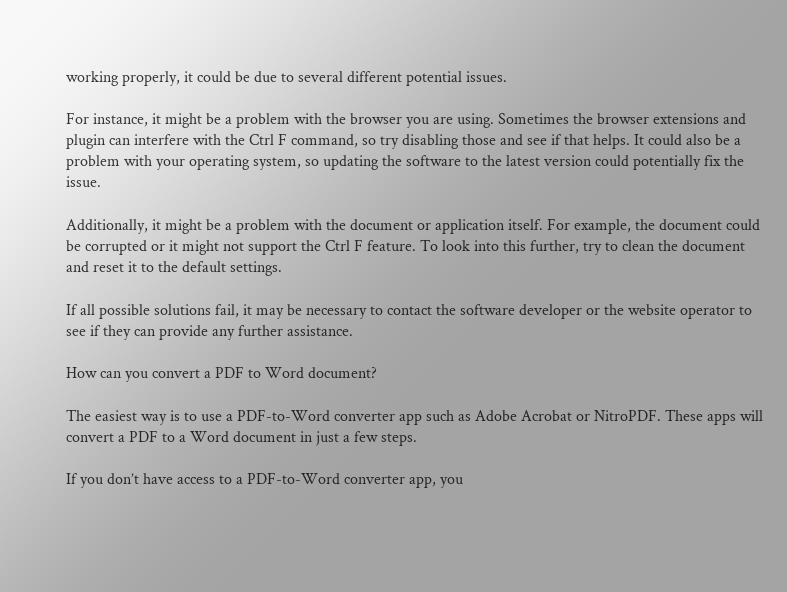working properly, it could be due to several different potential issues.

For instance, it might be a problem with the browser you are using. Sometimes the browser extensions and plugin can interfere with the Ctrl F command, so try disabling those and see if that helps. It could also be a problem with your operating system, so updating the software to the latest version could potentially fix the issue.

Additionally, it might be a problem with the document or application itself. For example, the document could be corrupted or it might not support the Ctrl F feature. To look into this further, try to clean the document and reset it to the default settings.

If all possible solutions fail, it may be necessary to contact the software developer or the website operator to see if they can provide any further assistance.

How can you convert a PDF to Word document?

The easiest way is to use a PDF-to-Word converter app such as Adobe Acrobat or NitroPDF. These apps will convert a PDF to a Word document in just a few steps.

If you don’t have access to a PDF-to-Word converter app, you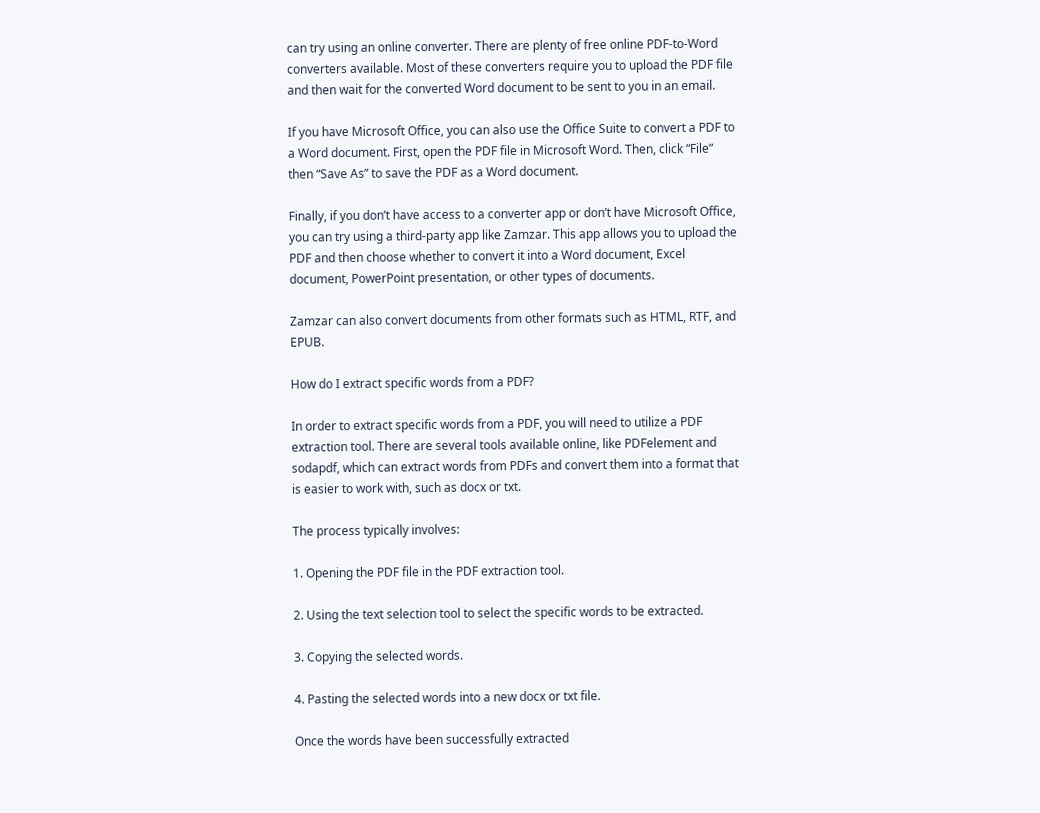can try using an online converter. There are plenty of free online PDF-to-Word converters available. Most of these converters require you to upload the PDF file and then wait for the converted Word document to be sent to you in an email.

If you have Microsoft Office, you can also use the Office Suite to convert a PDF to a Word document. First, open the PDF file in Microsoft Word. Then, click “File” then “Save As” to save the PDF as a Word document.

Finally, if you don’t have access to a converter app or don’t have Microsoft Office, you can try using a third-party app like Zamzar. This app allows you to upload the PDF and then choose whether to convert it into a Word document, Excel document, PowerPoint presentation, or other types of documents.

Zamzar can also convert documents from other formats such as HTML, RTF, and EPUB.

How do I extract specific words from a PDF?

In order to extract specific words from a PDF, you will need to utilize a PDF extraction tool. There are several tools available online, like PDFelement and sodapdf, which can extract words from PDFs and convert them into a format that is easier to work with, such as docx or txt.

The process typically involves:

1. Opening the PDF file in the PDF extraction tool.

2. Using the text selection tool to select the specific words to be extracted.

3. Copying the selected words.

4. Pasting the selected words into a new docx or txt file.

Once the words have been successfully extracted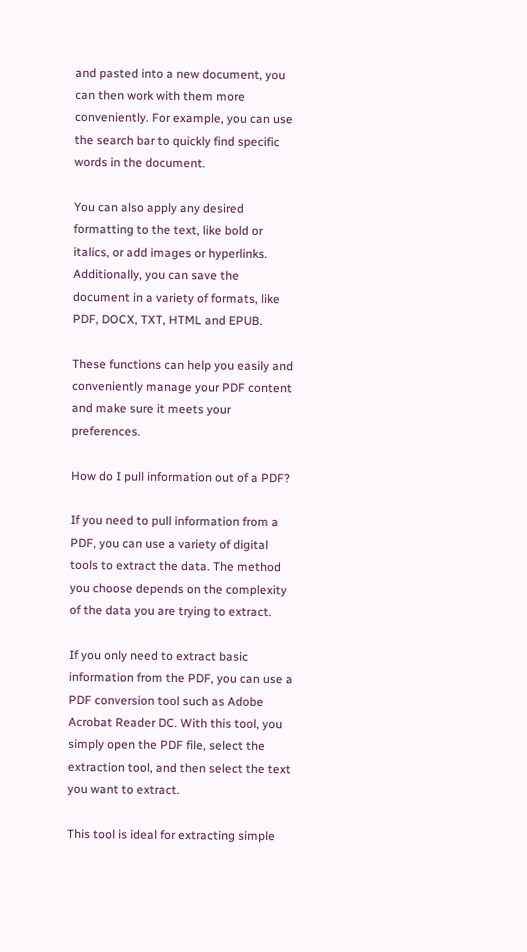and pasted into a new document, you can then work with them more conveniently. For example, you can use the search bar to quickly find specific words in the document.

You can also apply any desired formatting to the text, like bold or italics, or add images or hyperlinks. Additionally, you can save the document in a variety of formats, like PDF, DOCX, TXT, HTML and EPUB.

These functions can help you easily and conveniently manage your PDF content and make sure it meets your preferences.

How do I pull information out of a PDF?

If you need to pull information from a PDF, you can use a variety of digital tools to extract the data. The method you choose depends on the complexity of the data you are trying to extract.

If you only need to extract basic information from the PDF, you can use a PDF conversion tool such as Adobe Acrobat Reader DC. With this tool, you simply open the PDF file, select the extraction tool, and then select the text you want to extract.

This tool is ideal for extracting simple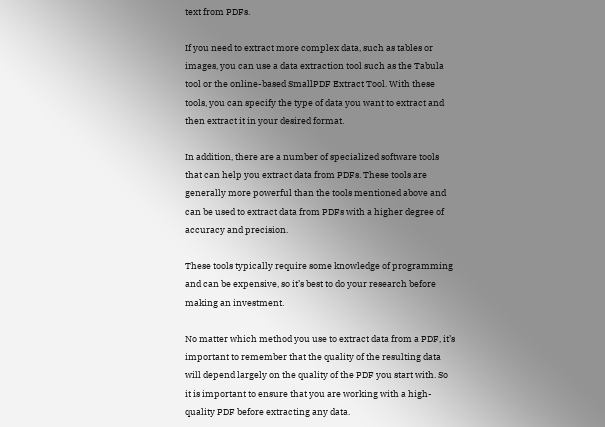text from PDFs.

If you need to extract more complex data, such as tables or images, you can use a data extraction tool such as the Tabula tool or the online-based SmallPDF Extract Tool. With these tools, you can specify the type of data you want to extract and then extract it in your desired format.

In addition, there are a number of specialized software tools that can help you extract data from PDFs. These tools are generally more powerful than the tools mentioned above and can be used to extract data from PDFs with a higher degree of accuracy and precision.

These tools typically require some knowledge of programming and can be expensive, so it’s best to do your research before making an investment.

No matter which method you use to extract data from a PDF, it’s important to remember that the quality of the resulting data will depend largely on the quality of the PDF you start with. So it is important to ensure that you are working with a high-quality PDF before extracting any data.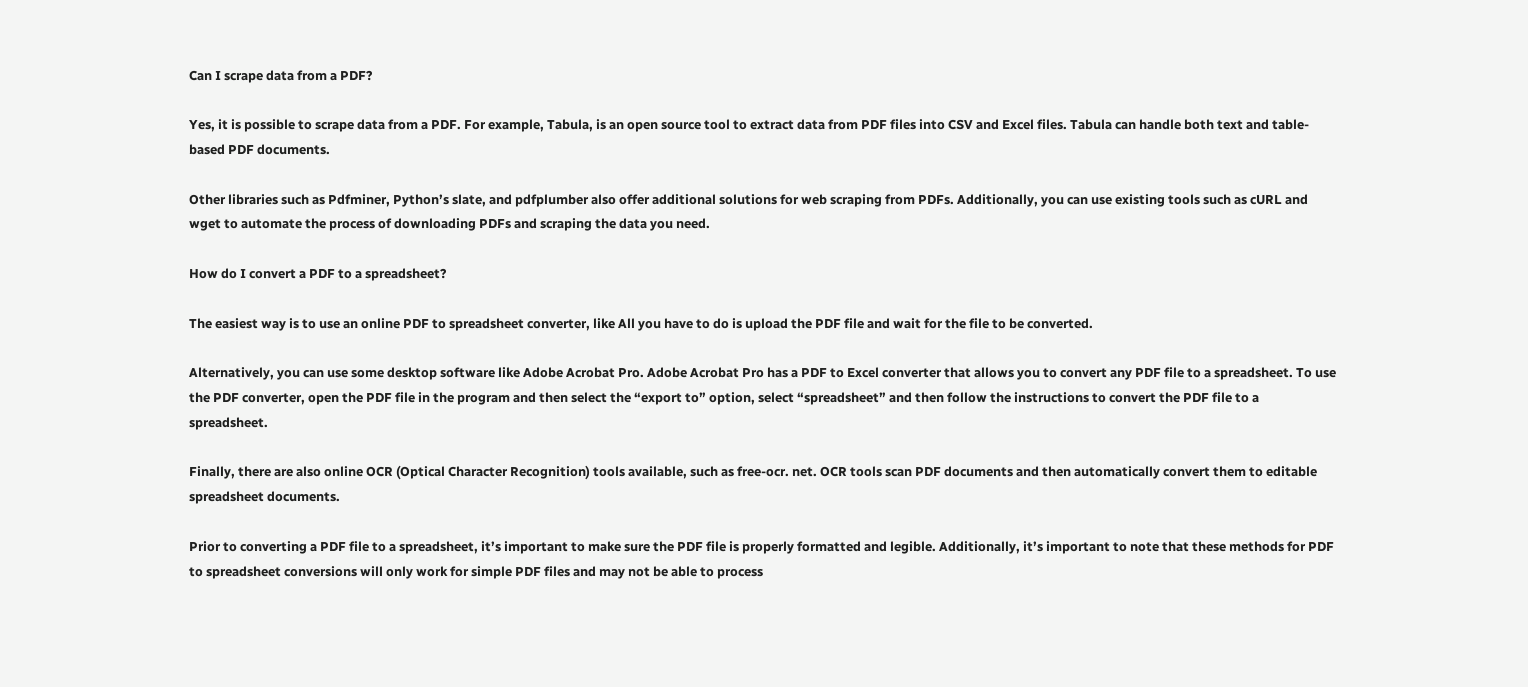Can I scrape data from a PDF?

Yes, it is possible to scrape data from a PDF. For example, Tabula, is an open source tool to extract data from PDF files into CSV and Excel files. Tabula can handle both text and table-based PDF documents.

Other libraries such as Pdfminer, Python’s slate, and pdfplumber also offer additional solutions for web scraping from PDFs. Additionally, you can use existing tools such as cURL and wget to automate the process of downloading PDFs and scraping the data you need.

How do I convert a PDF to a spreadsheet?

The easiest way is to use an online PDF to spreadsheet converter, like All you have to do is upload the PDF file and wait for the file to be converted.

Alternatively, you can use some desktop software like Adobe Acrobat Pro. Adobe Acrobat Pro has a PDF to Excel converter that allows you to convert any PDF file to a spreadsheet. To use the PDF converter, open the PDF file in the program and then select the “export to” option, select “spreadsheet” and then follow the instructions to convert the PDF file to a spreadsheet.

Finally, there are also online OCR (Optical Character Recognition) tools available, such as free-ocr. net. OCR tools scan PDF documents and then automatically convert them to editable spreadsheet documents.

Prior to converting a PDF file to a spreadsheet, it’s important to make sure the PDF file is properly formatted and legible. Additionally, it’s important to note that these methods for PDF to spreadsheet conversions will only work for simple PDF files and may not be able to process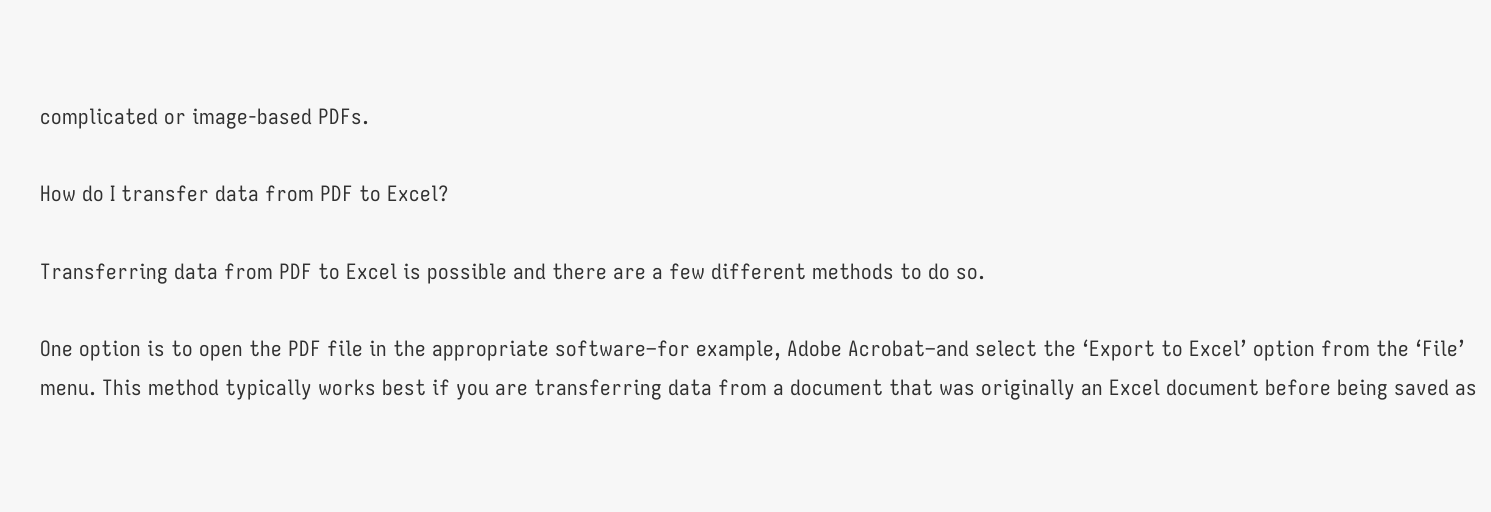complicated or image-based PDFs.

How do I transfer data from PDF to Excel?

Transferring data from PDF to Excel is possible and there are a few different methods to do so.

One option is to open the PDF file in the appropriate software–for example, Adobe Acrobat–and select the ‘Export to Excel’ option from the ‘File’ menu. This method typically works best if you are transferring data from a document that was originally an Excel document before being saved as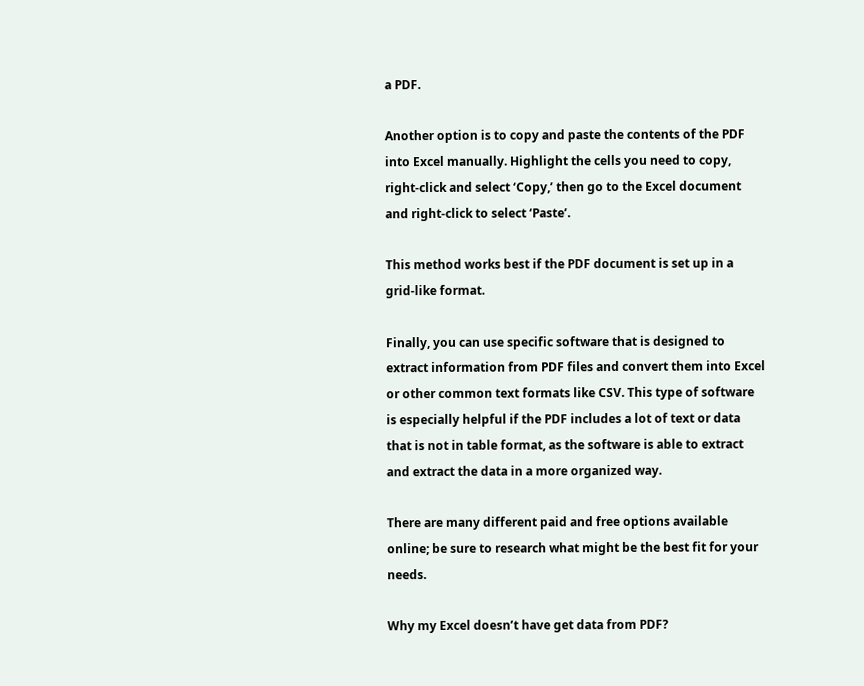a PDF.

Another option is to copy and paste the contents of the PDF into Excel manually. Highlight the cells you need to copy, right-click and select ‘Copy,’ then go to the Excel document and right-click to select ‘Paste’.

This method works best if the PDF document is set up in a grid-like format.

Finally, you can use specific software that is designed to extract information from PDF files and convert them into Excel or other common text formats like CSV. This type of software is especially helpful if the PDF includes a lot of text or data that is not in table format, as the software is able to extract and extract the data in a more organized way.

There are many different paid and free options available online; be sure to research what might be the best fit for your needs.

Why my Excel doesn’t have get data from PDF?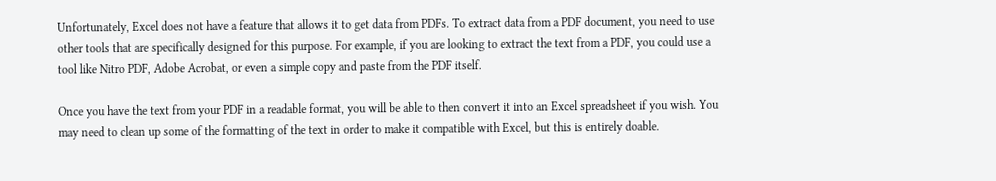Unfortunately, Excel does not have a feature that allows it to get data from PDFs. To extract data from a PDF document, you need to use other tools that are specifically designed for this purpose. For example, if you are looking to extract the text from a PDF, you could use a tool like Nitro PDF, Adobe Acrobat, or even a simple copy and paste from the PDF itself.

Once you have the text from your PDF in a readable format, you will be able to then convert it into an Excel spreadsheet if you wish. You may need to clean up some of the formatting of the text in order to make it compatible with Excel, but this is entirely doable.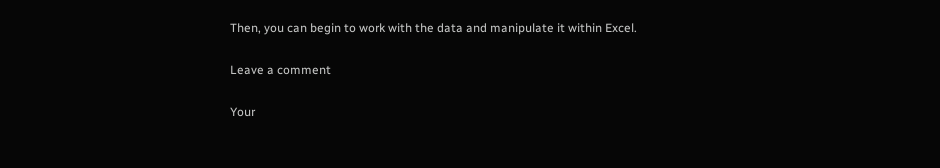Then, you can begin to work with the data and manipulate it within Excel.

Leave a comment

Your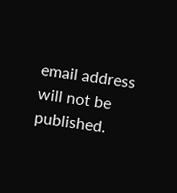email address will not be published.